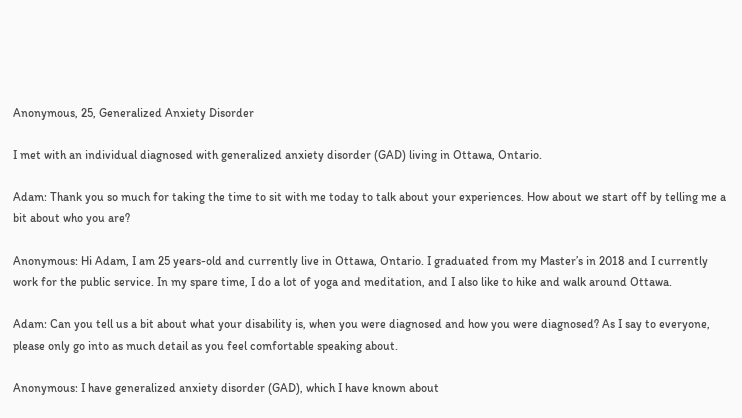Anonymous, 25, Generalized Anxiety Disorder

I met with an individual diagnosed with generalized anxiety disorder (GAD) living in Ottawa, Ontario.

Adam: Thank you so much for taking the time to sit with me today to talk about your experiences. How about we start off by telling me a bit about who you are?

Anonymous: Hi Adam, I am 25 years-old and currently live in Ottawa, Ontario. I graduated from my Master’s in 2018 and I currently work for the public service. In my spare time, I do a lot of yoga and meditation, and I also like to hike and walk around Ottawa.

Adam: Can you tell us a bit about what your disability is, when you were diagnosed and how you were diagnosed? As I say to everyone, please only go into as much detail as you feel comfortable speaking about.

Anonymous: I have generalized anxiety disorder (GAD), which I have known about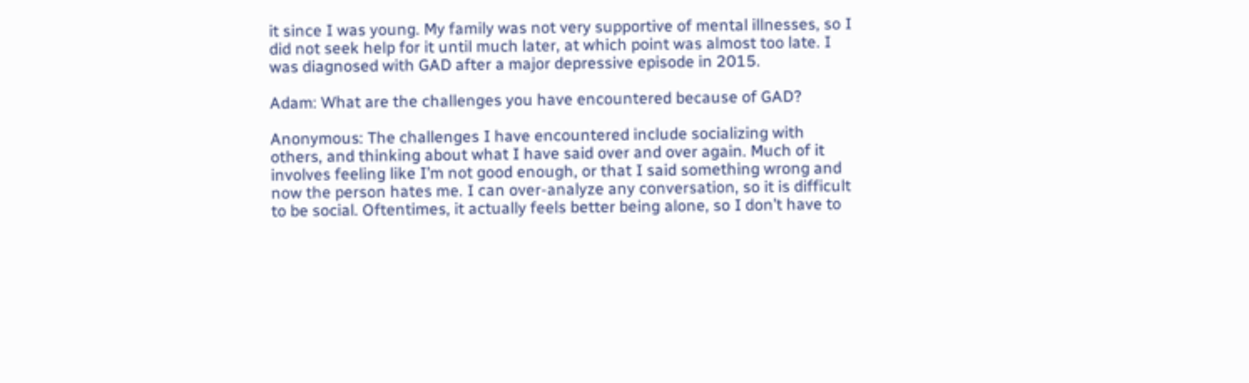it since I was young. My family was not very supportive of mental illnesses, so I did not seek help for it until much later, at which point was almost too late. I was diagnosed with GAD after a major depressive episode in 2015.

Adam: What are the challenges you have encountered because of GAD?

Anonymous: The challenges I have encountered include socializing with others, and thinking about what I have said over and over again. Much of it involves feeling like I’m not good enough, or that I said something wrong and now the person hates me. I can over-analyze any conversation, so it is difficult to be social. Oftentimes, it actually feels better being alone, so I don’t have to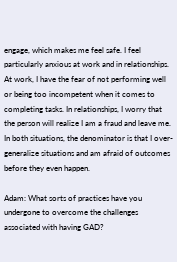engage, which makes me feel safe. I feel particularly anxious at work and in relationships. At work, I have the fear of not performing well or being too incompetent when it comes to completing tasks. In relationships, I worry that the person will realize I am a fraud and leave me. In both situations, the denominator is that I over-generalize situations and am afraid of outcomes before they even happen.

Adam: What sorts of practices have you undergone to overcome the challenges associated with having GAD?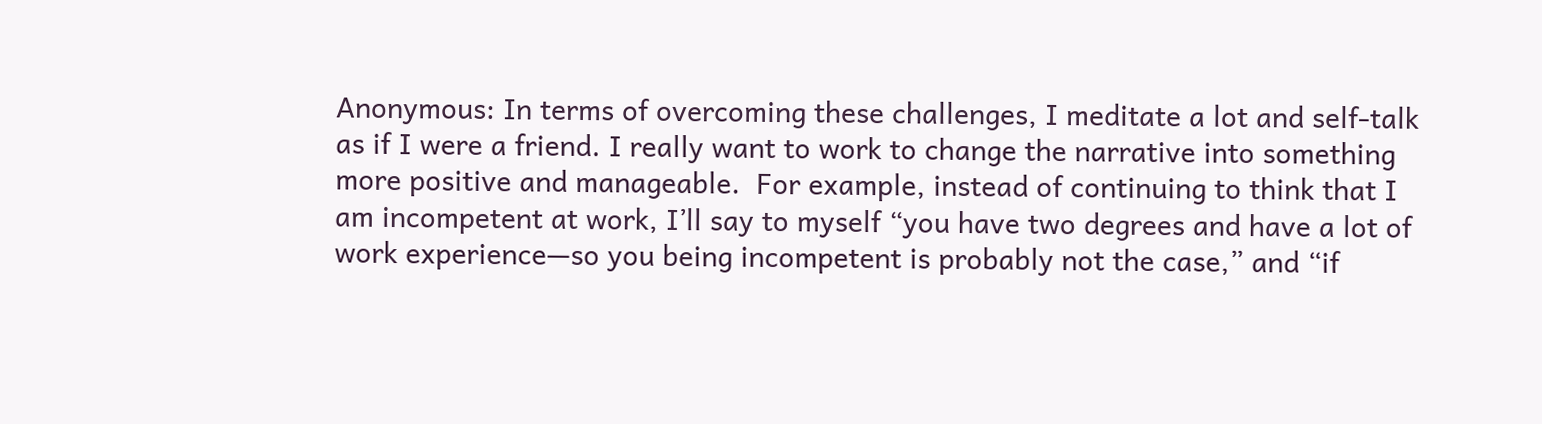Anonymous: In terms of overcoming these challenges, I meditate a lot and self-talk as if I were a friend. I really want to work to change the narrative into something more positive and manageable.  For example, instead of continuing to think that I am incompetent at work, I’ll say to myself “you have two degrees and have a lot of work experience—so you being incompetent is probably not the case,” and “if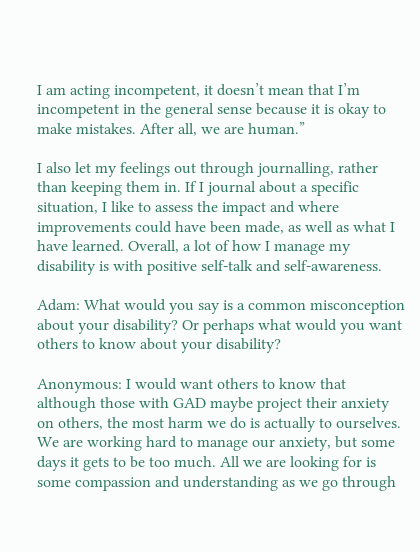I am acting incompetent, it doesn’t mean that I’m incompetent in the general sense because it is okay to make mistakes. After all, we are human.”

I also let my feelings out through journalling, rather than keeping them in. If I journal about a specific situation, I like to assess the impact and where improvements could have been made, as well as what I have learned. Overall, a lot of how I manage my disability is with positive self-talk and self-awareness.

Adam: What would you say is a common misconception about your disability? Or perhaps what would you want others to know about your disability?

Anonymous: I would want others to know that although those with GAD maybe project their anxiety on others, the most harm we do is actually to ourselves. We are working hard to manage our anxiety, but some days it gets to be too much. All we are looking for is some compassion and understanding as we go through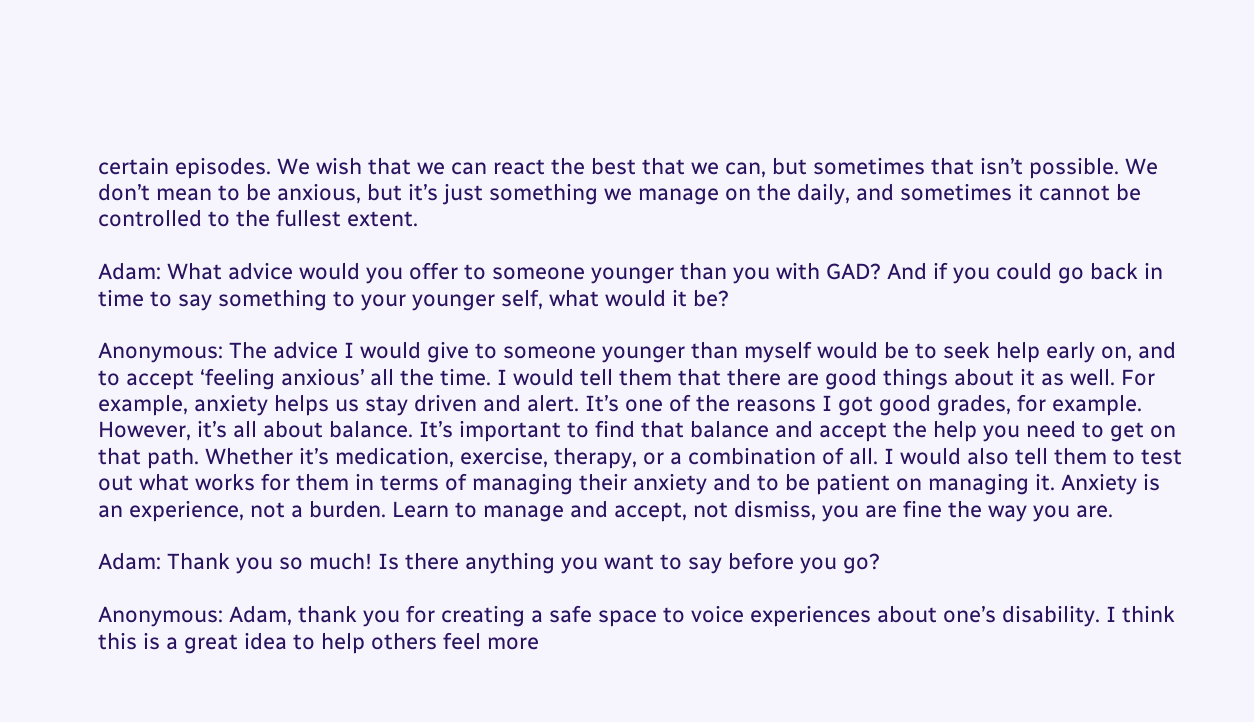certain episodes. We wish that we can react the best that we can, but sometimes that isn’t possible. We don’t mean to be anxious, but it’s just something we manage on the daily, and sometimes it cannot be controlled to the fullest extent.

Adam: What advice would you offer to someone younger than you with GAD? And if you could go back in time to say something to your younger self, what would it be?

Anonymous: The advice I would give to someone younger than myself would be to seek help early on, and to accept ‘feeling anxious’ all the time. I would tell them that there are good things about it as well. For example, anxiety helps us stay driven and alert. It’s one of the reasons I got good grades, for example. However, it’s all about balance. It’s important to find that balance and accept the help you need to get on that path. Whether it’s medication, exercise, therapy, or a combination of all. I would also tell them to test out what works for them in terms of managing their anxiety and to be patient on managing it. Anxiety is an experience, not a burden. Learn to manage and accept, not dismiss, you are fine the way you are.

Adam: Thank you so much! Is there anything you want to say before you go?

Anonymous: Adam, thank you for creating a safe space to voice experiences about one’s disability. I think this is a great idea to help others feel more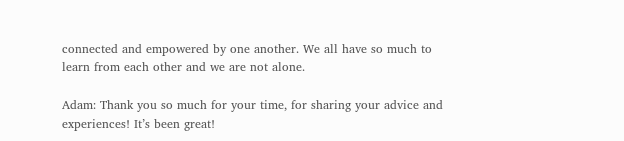connected and empowered by one another. We all have so much to learn from each other and we are not alone.

Adam: Thank you so much for your time, for sharing your advice and experiences! It’s been great!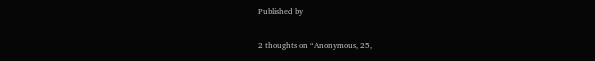Published by

2 thoughts on “Anonymous, 25,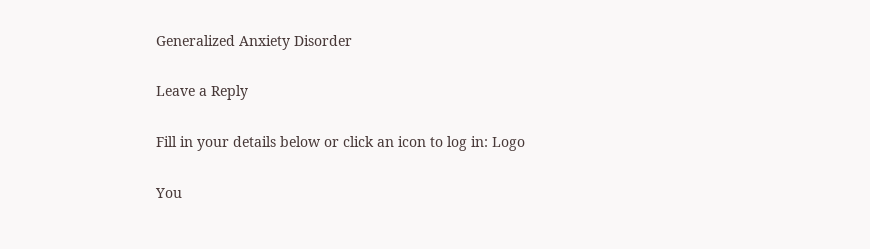Generalized Anxiety Disorder

Leave a Reply

Fill in your details below or click an icon to log in: Logo

You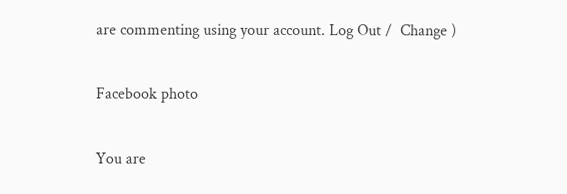are commenting using your account. Log Out /  Change )

Facebook photo

You are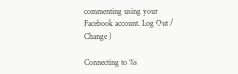commenting using your Facebook account. Log Out /  Change )

Connecting to %s